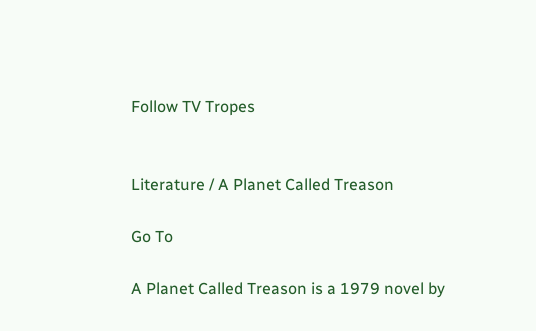Follow TV Tropes


Literature / A Planet Called Treason

Go To

A Planet Called Treason is a 1979 novel by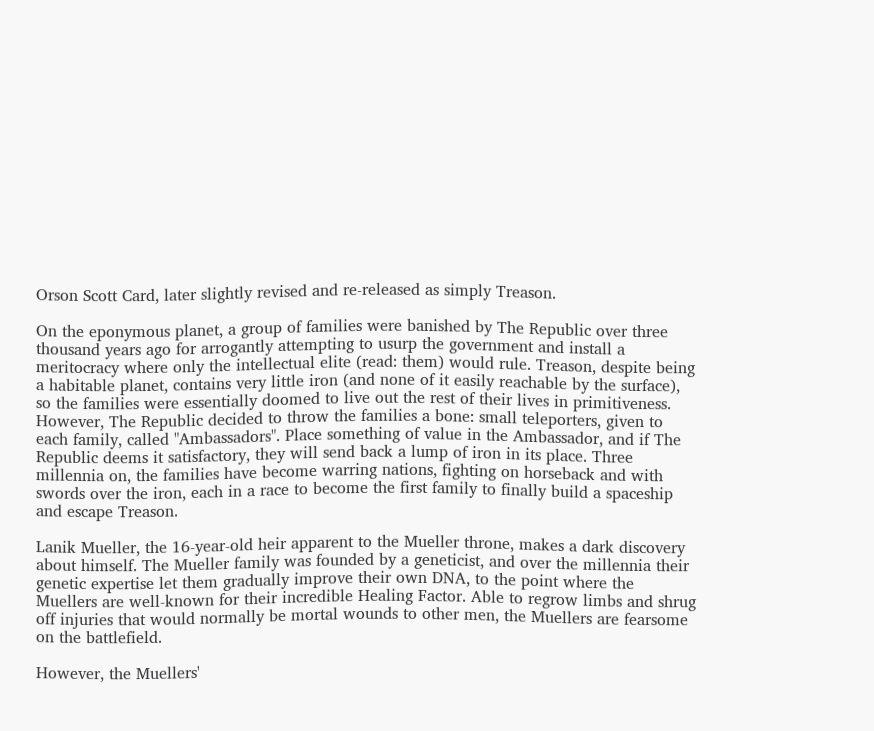Orson Scott Card, later slightly revised and re-released as simply Treason.

On the eponymous planet, a group of families were banished by The Republic over three thousand years ago for arrogantly attempting to usurp the government and install a meritocracy where only the intellectual elite (read: them) would rule. Treason, despite being a habitable planet, contains very little iron (and none of it easily reachable by the surface), so the families were essentially doomed to live out the rest of their lives in primitiveness. However, The Republic decided to throw the families a bone: small teleporters, given to each family, called "Ambassadors". Place something of value in the Ambassador, and if The Republic deems it satisfactory, they will send back a lump of iron in its place. Three millennia on, the families have become warring nations, fighting on horseback and with swords over the iron, each in a race to become the first family to finally build a spaceship and escape Treason.

Lanik Mueller, the 16-year-old heir apparent to the Mueller throne, makes a dark discovery about himself. The Mueller family was founded by a geneticist, and over the millennia their genetic expertise let them gradually improve their own DNA, to the point where the Muellers are well-known for their incredible Healing Factor. Able to regrow limbs and shrug off injuries that would normally be mortal wounds to other men, the Muellers are fearsome on the battlefield.

However, the Muellers'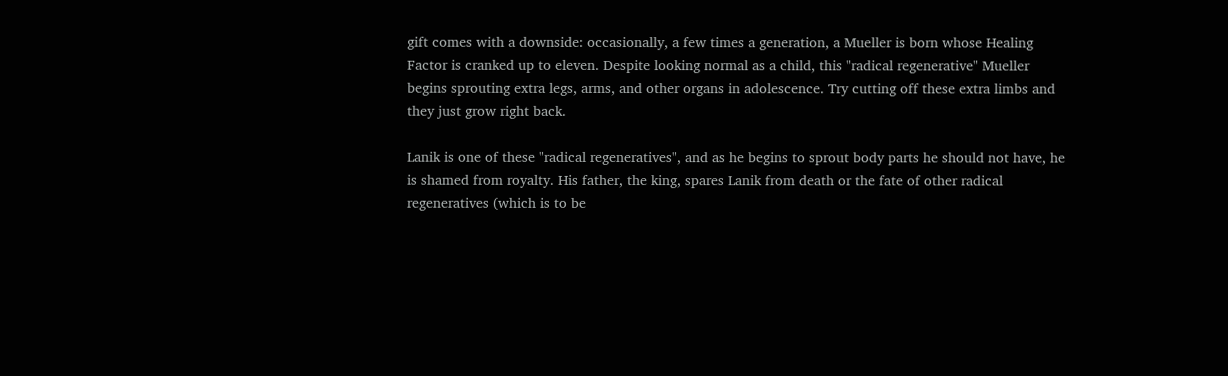gift comes with a downside: occasionally, a few times a generation, a Mueller is born whose Healing Factor is cranked up to eleven. Despite looking normal as a child, this "radical regenerative" Mueller begins sprouting extra legs, arms, and other organs in adolescence. Try cutting off these extra limbs and they just grow right back.

Lanik is one of these "radical regeneratives", and as he begins to sprout body parts he should not have, he is shamed from royalty. His father, the king, spares Lanik from death or the fate of other radical regeneratives (which is to be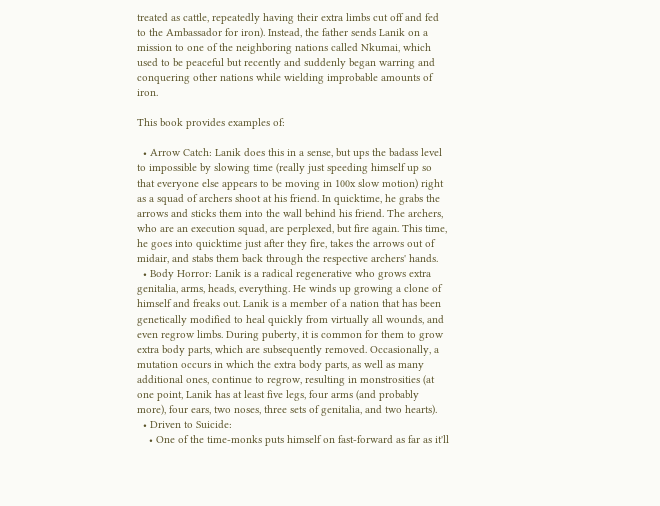treated as cattle, repeatedly having their extra limbs cut off and fed to the Ambassador for iron). Instead, the father sends Lanik on a mission to one of the neighboring nations called Nkumai, which used to be peaceful but recently and suddenly began warring and conquering other nations while wielding improbable amounts of iron.

This book provides examples of:

  • Arrow Catch: Lanik does this in a sense, but ups the badass level to impossible by slowing time (really just speeding himself up so that everyone else appears to be moving in 100x slow motion) right as a squad of archers shoot at his friend. In quicktime, he grabs the arrows and sticks them into the wall behind his friend. The archers, who are an execution squad, are perplexed, but fire again. This time, he goes into quicktime just after they fire, takes the arrows out of midair, and stabs them back through the respective archers' hands.
  • Body Horror: Lanik is a radical regenerative who grows extra genitalia, arms, heads, everything. He winds up growing a clone of himself and freaks out. Lanik is a member of a nation that has been genetically modified to heal quickly from virtually all wounds, and even regrow limbs. During puberty, it is common for them to grow extra body parts, which are subsequently removed. Occasionally, a mutation occurs in which the extra body parts, as well as many additional ones, continue to regrow, resulting in monstrosities (at one point, Lanik has at least five legs, four arms (and probably more), four ears, two noses, three sets of genitalia, and two hearts).
  • Driven to Suicide:
    • One of the time-monks puts himself on fast-forward as far as it'll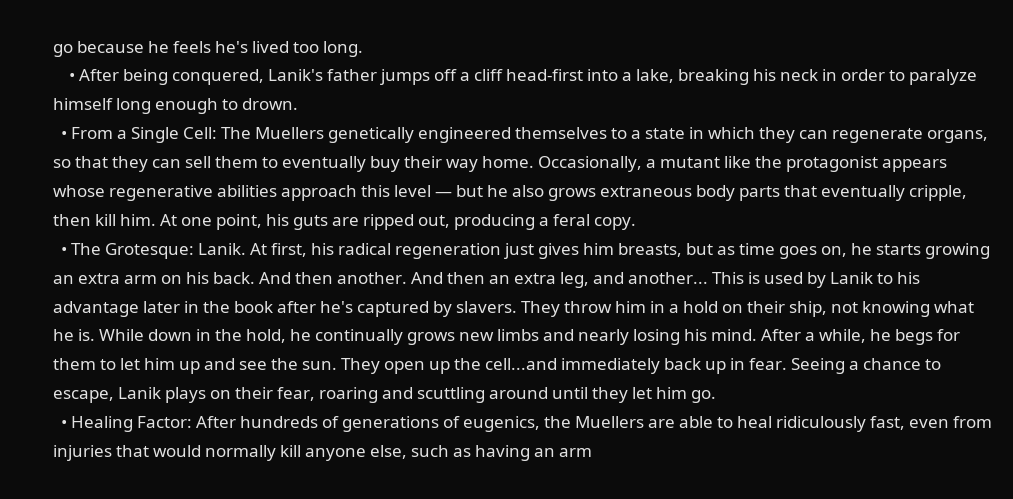go because he feels he's lived too long.
    • After being conquered, Lanik's father jumps off a cliff head-first into a lake, breaking his neck in order to paralyze himself long enough to drown.
  • From a Single Cell: The Muellers genetically engineered themselves to a state in which they can regenerate organs, so that they can sell them to eventually buy their way home. Occasionally, a mutant like the protagonist appears whose regenerative abilities approach this level — but he also grows extraneous body parts that eventually cripple, then kill him. At one point, his guts are ripped out, producing a feral copy.
  • The Grotesque: Lanik. At first, his radical regeneration just gives him breasts, but as time goes on, he starts growing an extra arm on his back. And then another. And then an extra leg, and another... This is used by Lanik to his advantage later in the book after he's captured by slavers. They throw him in a hold on their ship, not knowing what he is. While down in the hold, he continually grows new limbs and nearly losing his mind. After a while, he begs for them to let him up and see the sun. They open up the cell...and immediately back up in fear. Seeing a chance to escape, Lanik plays on their fear, roaring and scuttling around until they let him go.
  • Healing Factor: After hundreds of generations of eugenics, the Muellers are able to heal ridiculously fast, even from injuries that would normally kill anyone else, such as having an arm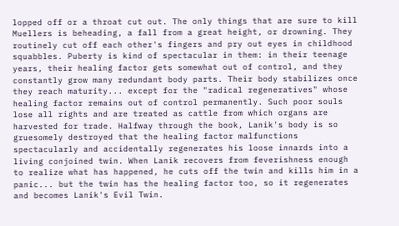lopped off or a throat cut out. The only things that are sure to kill Muellers is beheading, a fall from a great height, or drowning. They routinely cut off each other's fingers and pry out eyes in childhood squabbles. Puberty is kind of spectacular in them: in their teenage years, their healing factor gets somewhat out of control, and they constantly grow many redundant body parts. Their body stabilizes once they reach maturity... except for the "radical regeneratives" whose healing factor remains out of control permanently. Such poor souls lose all rights and are treated as cattle from which organs are harvested for trade. Halfway through the book, Lanik's body is so gruesomely destroyed that the healing factor malfunctions spectacularly and accidentally regenerates his loose innards into a living conjoined twin. When Lanik recovers from feverishness enough to realize what has happened, he cuts off the twin and kills him in a panic... but the twin has the healing factor too, so it regenerates and becomes Lanik's Evil Twin.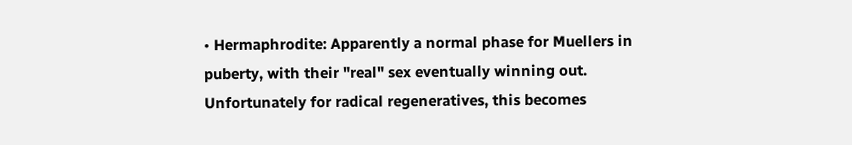• Hermaphrodite: Apparently a normal phase for Muellers in puberty, with their "real" sex eventually winning out. Unfortunately for radical regeneratives, this becomes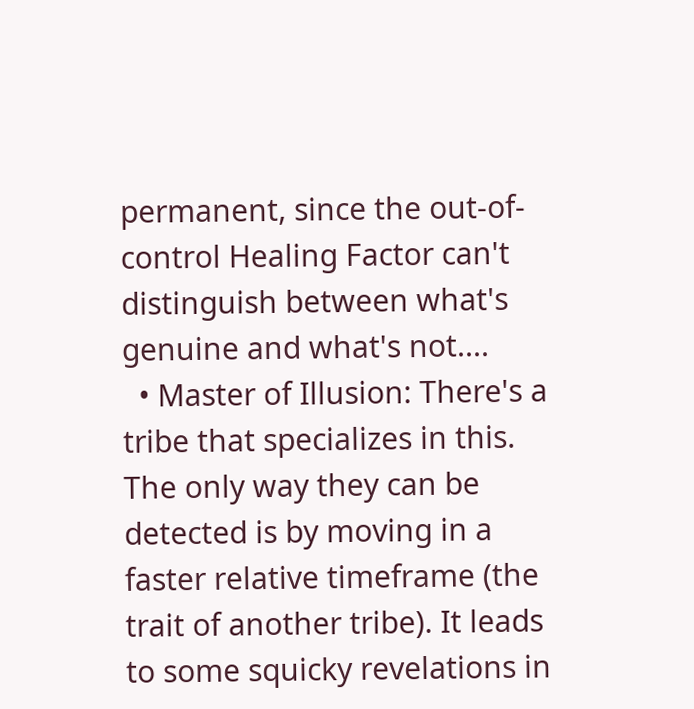permanent, since the out-of-control Healing Factor can't distinguish between what's genuine and what's not....
  • Master of Illusion: There's a tribe that specializes in this. The only way they can be detected is by moving in a faster relative timeframe (the trait of another tribe). It leads to some squicky revelations in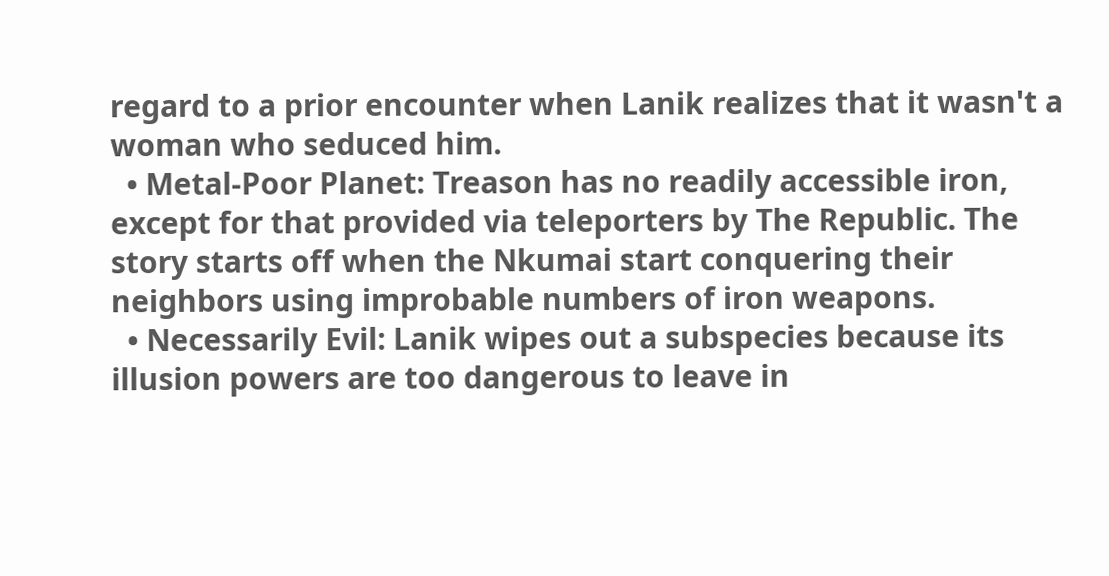regard to a prior encounter when Lanik realizes that it wasn't a woman who seduced him.
  • Metal-Poor Planet: Treason has no readily accessible iron, except for that provided via teleporters by The Republic. The story starts off when the Nkumai start conquering their neighbors using improbable numbers of iron weapons.
  • Necessarily Evil: Lanik wipes out a subspecies because its illusion powers are too dangerous to leave in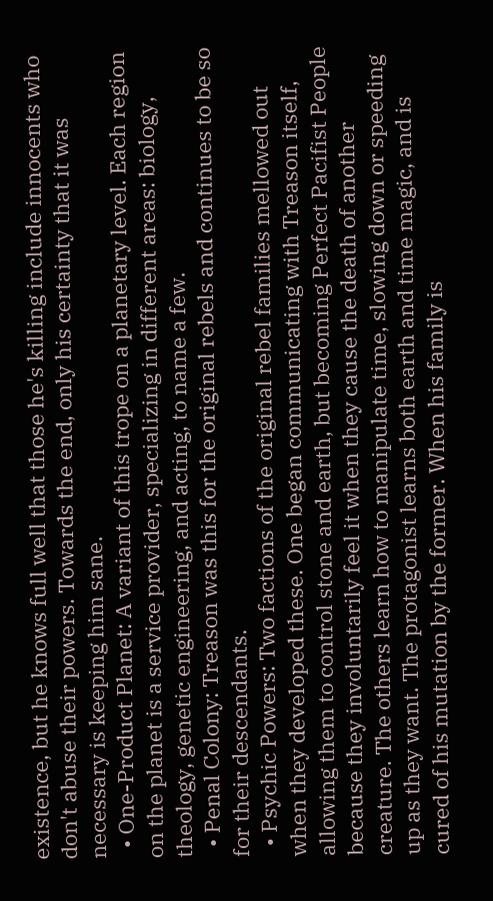existence, but he knows full well that those he's killing include innocents who don't abuse their powers. Towards the end, only his certainty that it was necessary is keeping him sane.
  • One-Product Planet: A variant of this trope on a planetary level. Each region on the planet is a service provider, specializing in different areas: biology, theology, genetic engineering, and acting, to name a few.
  • Penal Colony: Treason was this for the original rebels and continues to be so for their descendants.
  • Psychic Powers: Two factions of the original rebel families mellowed out when they developed these. One began communicating with Treason itself, allowing them to control stone and earth, but becoming Perfect Pacifist People because they involuntarily feel it when they cause the death of another creature. The others learn how to manipulate time, slowing down or speeding up as they want. The protagonist learns both earth and time magic, and is cured of his mutation by the former. When his family is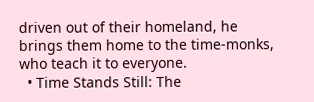driven out of their homeland, he brings them home to the time-monks, who teach it to everyone.
  • Time Stands Still: The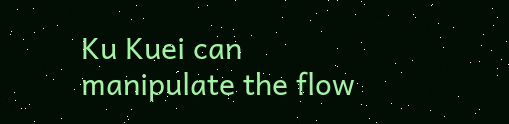Ku Kuei can manipulate the flow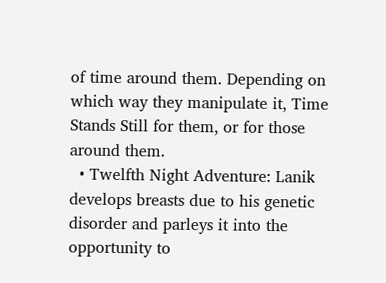of time around them. Depending on which way they manipulate it, Time Stands Still for them, or for those around them.
  • Twelfth Night Adventure: Lanik develops breasts due to his genetic disorder and parleys it into the opportunity to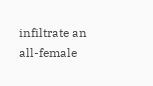infiltrate an all-female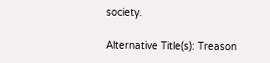society.

Alternative Title(s): Treason